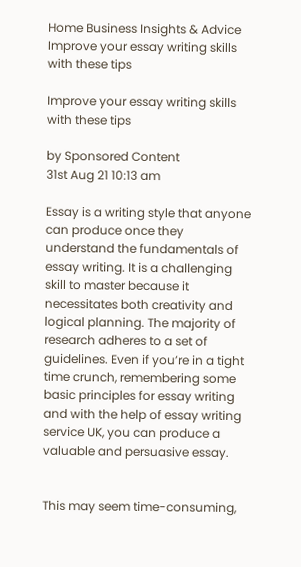Home Business Insights & Advice Improve your essay writing skills with these tips

Improve your essay writing skills with these tips

by Sponsored Content
31st Aug 21 10:13 am

Essay is a writing style that anyone can produce once they understand the fundamentals of essay writing. It is a challenging skill to master because it necessitates both creativity and logical planning. The majority of research adheres to a set of guidelines. Even if you’re in a tight time crunch, remembering some basic principles for essay writing and with the help of essay writing service UK, you can produce a valuable and persuasive essay.


This may seem time-consuming,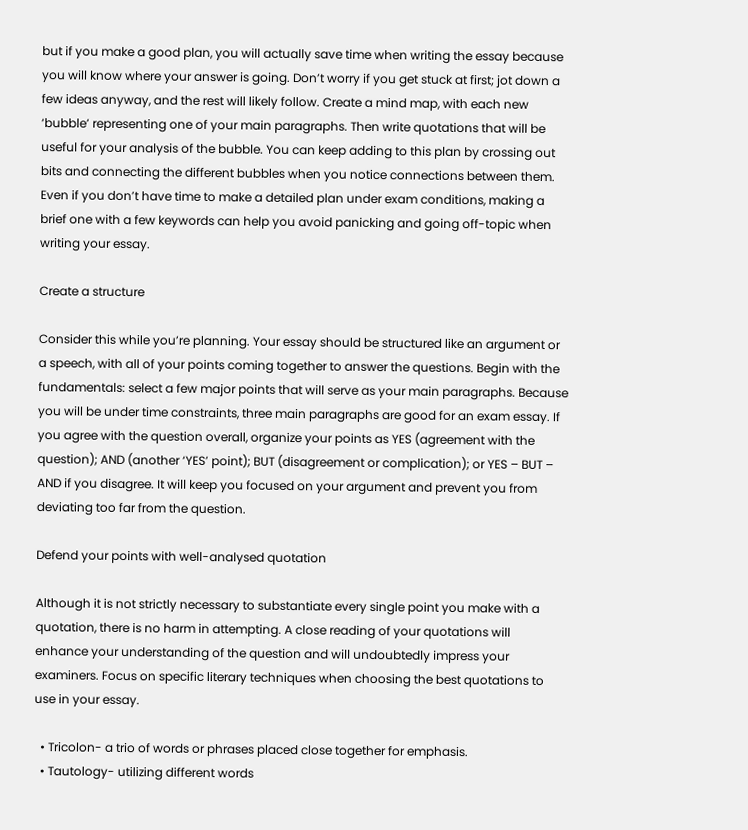but if you make a good plan, you will actually save time when writing the essay because you will know where your answer is going. Don’t worry if you get stuck at first; jot down a few ideas anyway, and the rest will likely follow. Create a mind map, with each new ‘bubble’ representing one of your main paragraphs. Then write quotations that will be useful for your analysis of the bubble. You can keep adding to this plan by crossing out bits and connecting the different bubbles when you notice connections between them. Even if you don’t have time to make a detailed plan under exam conditions, making a brief one with a few keywords can help you avoid panicking and going off-topic when writing your essay.

Create a structure

Consider this while you’re planning. Your essay should be structured like an argument or a speech, with all of your points coming together to answer the questions. Begin with the fundamentals: select a few major points that will serve as your main paragraphs. Because you will be under time constraints, three main paragraphs are good for an exam essay. If you agree with the question overall, organize your points as YES (agreement with the question); AND (another ‘YES’ point); BUT (disagreement or complication); or YES – BUT – AND if you disagree. It will keep you focused on your argument and prevent you from deviating too far from the question.

Defend your points with well-analysed quotation

Although it is not strictly necessary to substantiate every single point you make with a quotation, there is no harm in attempting. A close reading of your quotations will enhance your understanding of the question and will undoubtedly impress your examiners. Focus on specific literary techniques when choosing the best quotations to use in your essay.

  • Tricolon- a trio of words or phrases placed close together for emphasis.
  • Tautology- utilizing different words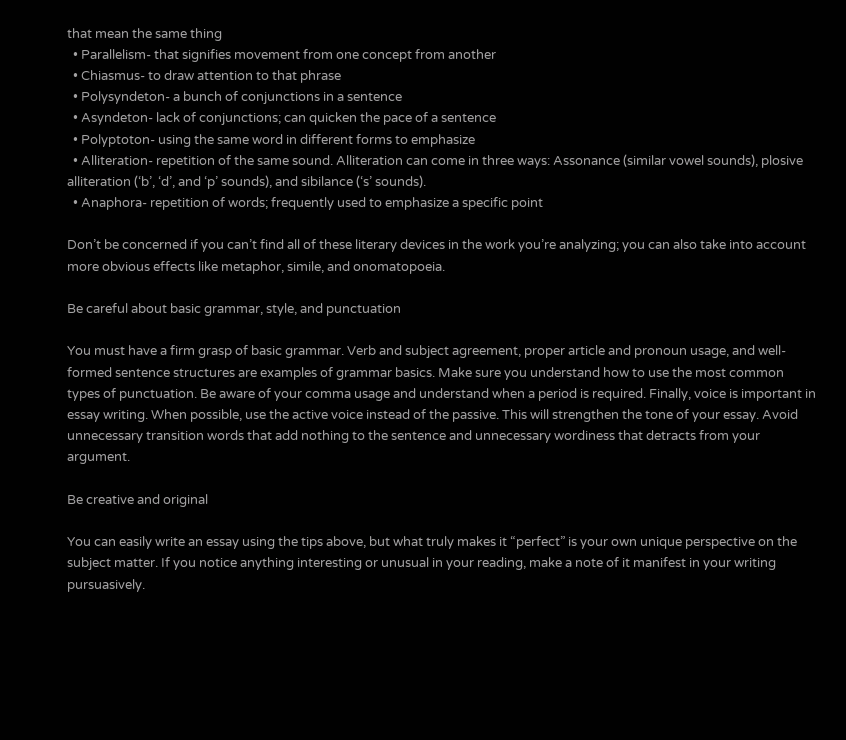that mean the same thing
  • Parallelism- that signifies movement from one concept from another
  • Chiasmus- to draw attention to that phrase
  • Polysyndeton- a bunch of conjunctions in a sentence
  • Asyndeton- lack of conjunctions; can quicken the pace of a sentence
  • Polyptoton- using the same word in different forms to emphasize
  • Alliteration- repetition of the same sound. Alliteration can come in three ways: Assonance (similar vowel sounds), plosive alliteration (‘b’, ‘d’, and ‘p’ sounds), and sibilance (‘s’ sounds).
  • Anaphora- repetition of words; frequently used to emphasize a specific point

Don’t be concerned if you can’t find all of these literary devices in the work you’re analyzing; you can also take into account more obvious effects like metaphor, simile, and onomatopoeia.

Be careful about basic grammar, style, and punctuation

You must have a firm grasp of basic grammar. Verb and subject agreement, proper article and pronoun usage, and well-formed sentence structures are examples of grammar basics. Make sure you understand how to use the most common types of punctuation. Be aware of your comma usage and understand when a period is required. Finally, voice is important in essay writing. When possible, use the active voice instead of the passive. This will strengthen the tone of your essay. Avoid unnecessary transition words that add nothing to the sentence and unnecessary wordiness that detracts from your argument.

Be creative and original

You can easily write an essay using the tips above, but what truly makes it “perfect” is your own unique perspective on the subject matter. If you notice anything interesting or unusual in your reading, make a note of it manifest in your writing pursuasively.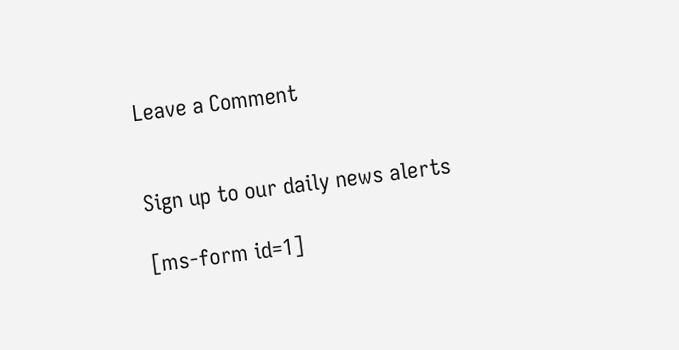Leave a Comment


Sign up to our daily news alerts

[ms-form id=1]